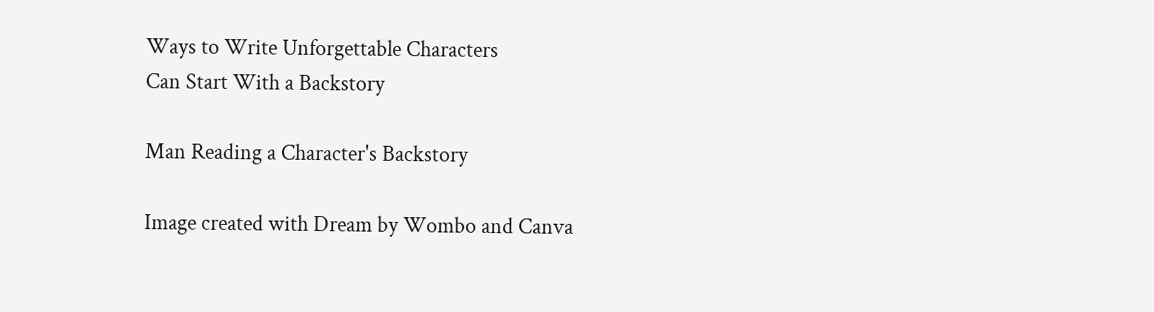Ways to Write Unforgettable Characters
Can Start With a Backstory

Man Reading a Character's Backstory

Image created with Dream by Wombo and Canva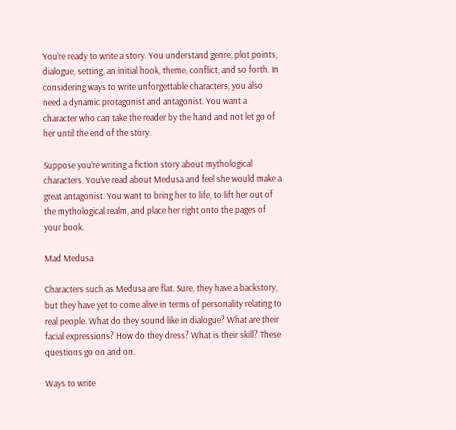You’re ready to write a story. You understand genre, plot points, dialogue, setting, an initial hook, theme, conflict, and so forth. In considering ways to write unforgettable characters, you also need a dynamic protagonist and antagonist. You want a character who can take the reader by the hand and not let go of her until the end of the story.

Suppose you’re writing a fiction story about mythological characters. You’ve read about Medusa and feel she would make a great antagonist. You want to bring her to life, to lift her out of the mythological realm, and place her right onto the pages of your book.

Mad Medusa

Characters such as Medusa are flat. Sure, they have a backstory, but they have yet to come alive in terms of personality relating to real people. What do they sound like in dialogue? What are their facial expressions? How do they dress? What is their skill? These questions go on and on.

Ways to write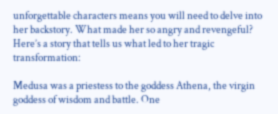unforgettable characters means you will need to delve into her backstory. What made her so angry and revengeful? Here’s a story that tells us what led to her tragic transformation:

Medusa was a priestess to the goddess Athena, the virgin goddess of wisdom and battle. One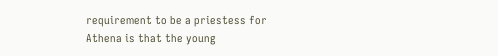requirement to be a priestess for Athena is that the young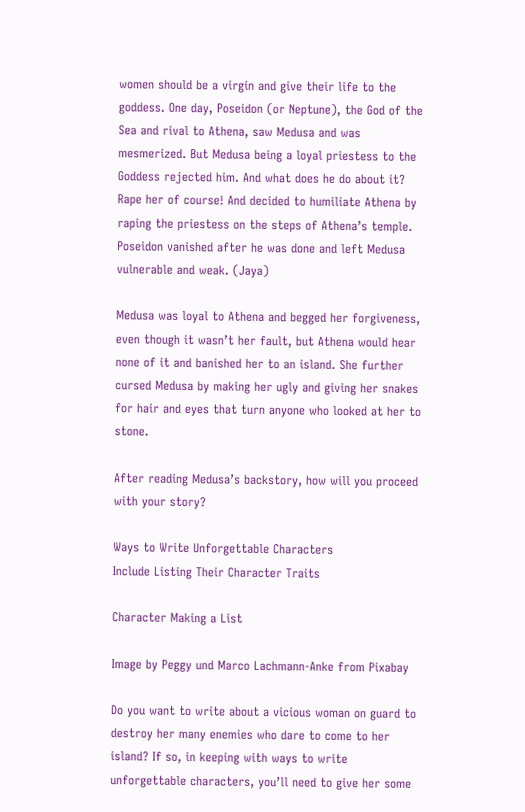women should be a virgin and give their life to the goddess. One day, Poseidon (or Neptune), the God of the Sea and rival to Athena, saw Medusa and was mesmerized. But Medusa being a loyal priestess to the Goddess rejected him. And what does he do about it? Rape her of course! And decided to humiliate Athena by raping the priestess on the steps of Athena’s temple. Poseidon vanished after he was done and left Medusa vulnerable and weak. (Jaya)

Medusa was loyal to Athena and begged her forgiveness, even though it wasn’t her fault, but Athena would hear none of it and banished her to an island. She further cursed Medusa by making her ugly and giving her snakes for hair and eyes that turn anyone who looked at her to stone.

After reading Medusa’s backstory, how will you proceed with your story?

Ways to Write Unforgettable Characters
Include Listing Their Character Traits

Character Making a List

Image by Peggy und Marco Lachmann-Anke from Pixabay

Do you want to write about a vicious woman on guard to destroy her many enemies who dare to come to her island? If so, in keeping with ways to write unforgettable characters, you’ll need to give her some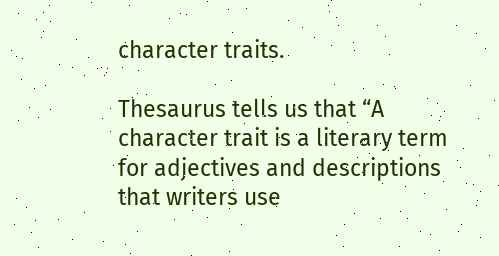character traits.

Thesaurus tells us that “A character trait is a literary term for adjectives and descriptions that writers use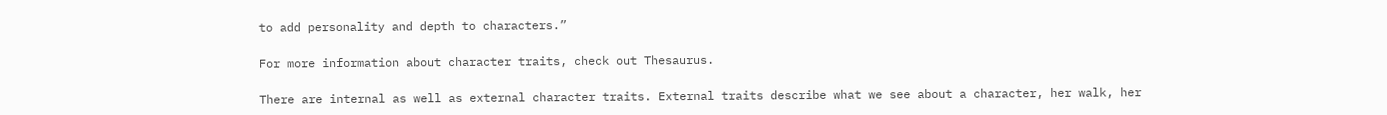to add personality and depth to characters.”

For more information about character traits, check out Thesaurus.

There are internal as well as external character traits. External traits describe what we see about a character, her walk, her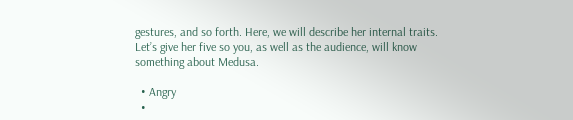gestures, and so forth. Here, we will describe her internal traits. Let’s give her five so you, as well as the audience, will know something about Medusa.

  • Angry
  •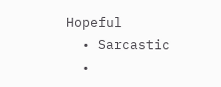Hopeful
  • Sarcastic
  •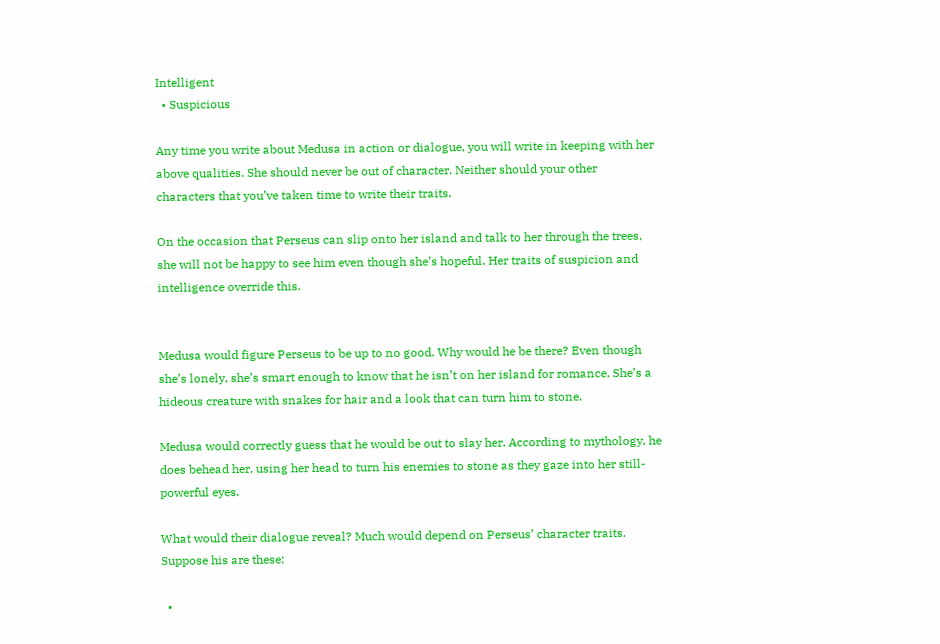Intelligent
  • Suspicious

Any time you write about Medusa in action or dialogue, you will write in keeping with her above qualities. She should never be out of character. Neither should your other characters that you’ve taken time to write their traits.

On the occasion that Perseus can slip onto her island and talk to her through the trees, she will not be happy to see him even though she’s hopeful. Her traits of suspicion and intelligence override this.


Medusa would figure Perseus to be up to no good. Why would he be there? Even though she’s lonely, she’s smart enough to know that he isn’t on her island for romance. She’s a hideous creature with snakes for hair and a look that can turn him to stone.

Medusa would correctly guess that he would be out to slay her. According to mythology, he does behead her, using her head to turn his enemies to stone as they gaze into her still-powerful eyes.

What would their dialogue reveal? Much would depend on Perseus’ character traits. Suppose his are these:

  •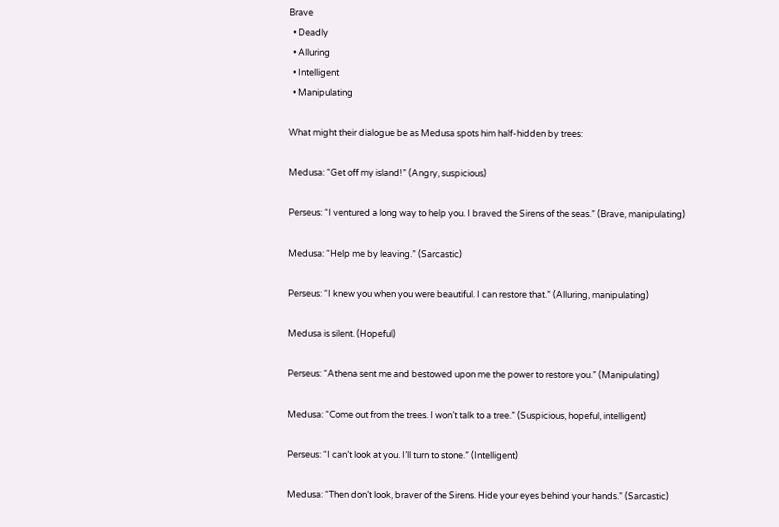Brave
  • Deadly
  • Alluring
  • Intelligent
  • Manipulating

What might their dialogue be as Medusa spots him half-hidden by trees:

Medusa: “Get off my island!” (Angry, suspicious)

Perseus: “I ventured a long way to help you. I braved the Sirens of the seas.” (Brave, manipulating)

Medusa: “Help me by leaving.” (Sarcastic)

Perseus: “I knew you when you were beautiful. I can restore that.” (Alluring, manipulating)

Medusa is silent. (Hopeful)

Perseus: “Athena sent me and bestowed upon me the power to restore you.” (Manipulating)

Medusa: “Come out from the trees. I won’t talk to a tree.” (Suspicious, hopeful, intelligent)

Perseus: “I can’t look at you. I’ll turn to stone.” (Intelligent)

Medusa: “Then don’t look, braver of the Sirens. Hide your eyes behind your hands.” (Sarcastic)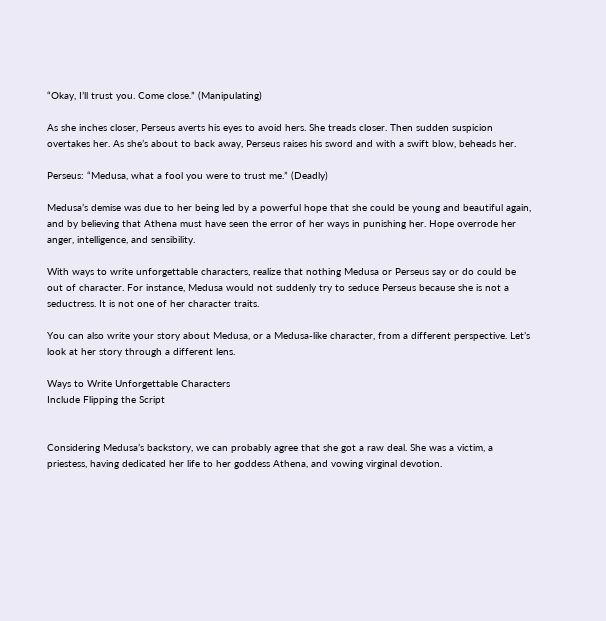“Okay, I’ll trust you. Come close.” (Manipulating)

As she inches closer, Perseus averts his eyes to avoid hers. She treads closer. Then sudden suspicion overtakes her. As she’s about to back away, Perseus raises his sword and with a swift blow, beheads her.

Perseus: “Medusa, what a fool you were to trust me.” (Deadly)

Medusa’s demise was due to her being led by a powerful hope that she could be young and beautiful again, and by believing that Athena must have seen the error of her ways in punishing her. Hope overrode her anger, intelligence, and sensibility.

With ways to write unforgettable characters, realize that nothing Medusa or Perseus say or do could be out of character. For instance, Medusa would not suddenly try to seduce Perseus because she is not a seductress. It is not one of her character traits.

You can also write your story about Medusa, or a Medusa-like character, from a different perspective. Let’s look at her story through a different lens.

Ways to Write Unforgettable Characters
Include Flipping the Script


Considering Medusa’s backstory, we can probably agree that she got a raw deal. She was a victim, a priestess, having dedicated her life to her goddess Athena, and vowing virginal devotion.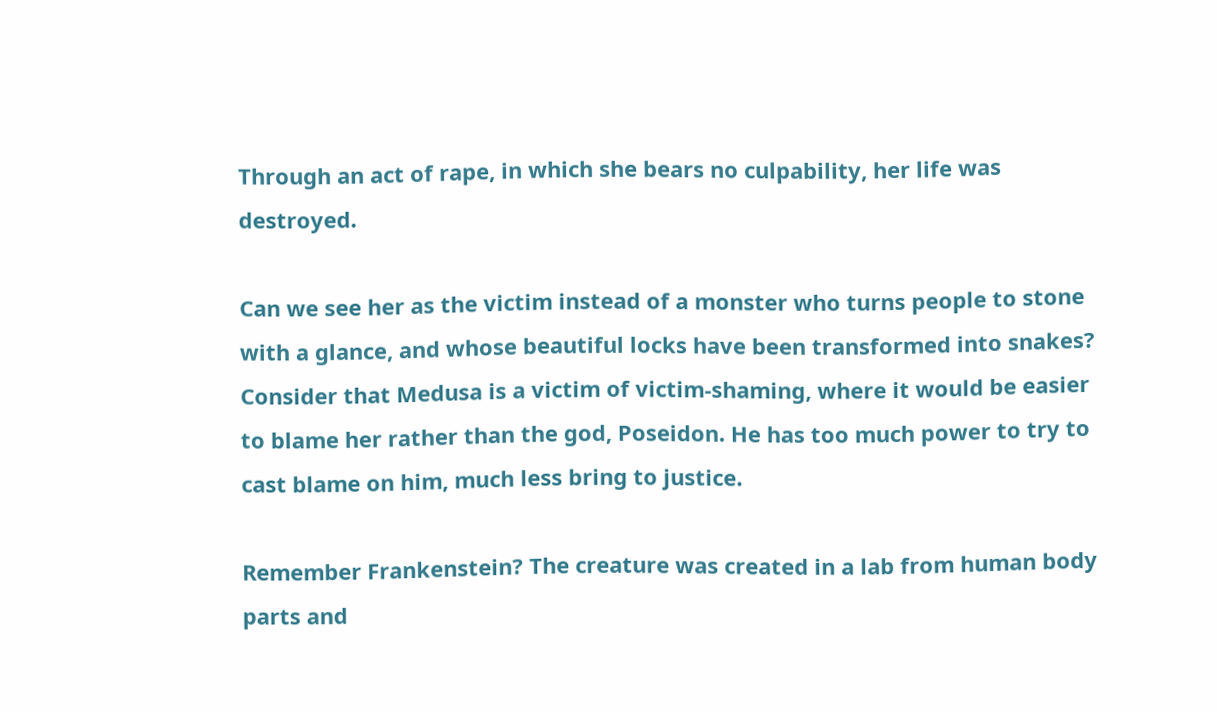Through an act of rape, in which she bears no culpability, her life was destroyed.

Can we see her as the victim instead of a monster who turns people to stone with a glance, and whose beautiful locks have been transformed into snakes? Consider that Medusa is a victim of victim-shaming, where it would be easier to blame her rather than the god, Poseidon. He has too much power to try to cast blame on him, much less bring to justice.

Remember Frankenstein? The creature was created in a lab from human body parts and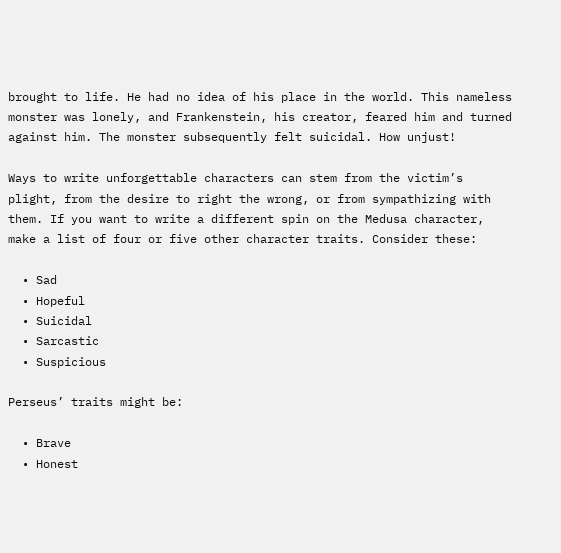brought to life. He had no idea of his place in the world. This nameless monster was lonely, and Frankenstein, his creator, feared him and turned against him. The monster subsequently felt suicidal. How unjust!

Ways to write unforgettable characters can stem from the victim’s plight, from the desire to right the wrong, or from sympathizing with them. If you want to write a different spin on the Medusa character, make a list of four or five other character traits. Consider these:

  • Sad
  • Hopeful
  • Suicidal
  • Sarcastic
  • Suspicious

Perseus’ traits might be:

  • Brave
  • Honest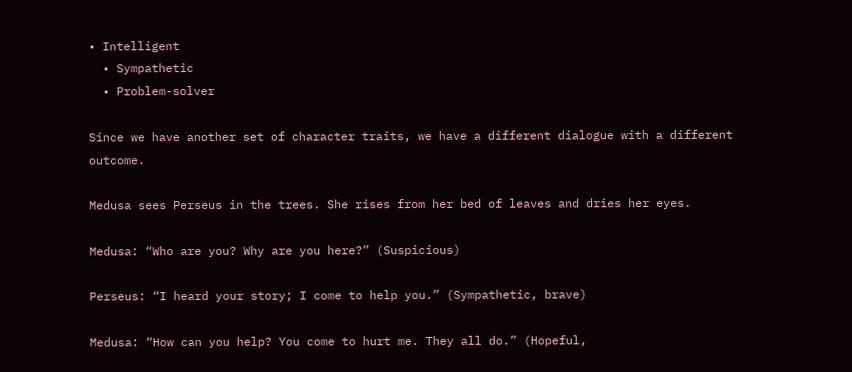• Intelligent
  • Sympathetic
  • Problem-solver

Since we have another set of character traits, we have a different dialogue with a different outcome.

Medusa sees Perseus in the trees. She rises from her bed of leaves and dries her eyes.

Medusa: “Who are you? Why are you here?” (Suspicious)

Perseus: “I heard your story; I come to help you.” (Sympathetic, brave)

Medusa: “How can you help? You come to hurt me. They all do.” (Hopeful,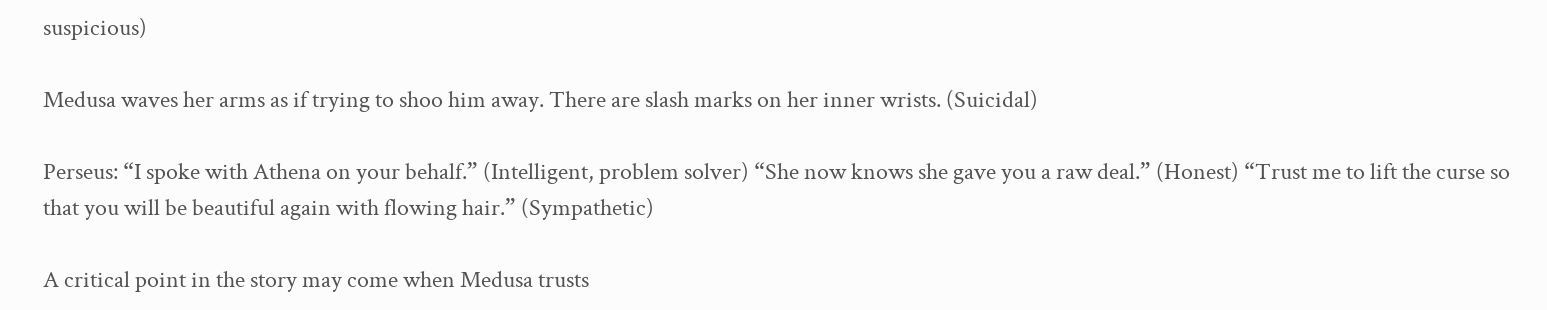suspicious)

Medusa waves her arms as if trying to shoo him away. There are slash marks on her inner wrists. (Suicidal)

Perseus: “I spoke with Athena on your behalf.” (Intelligent, problem solver) “She now knows she gave you a raw deal.” (Honest) “Trust me to lift the curse so that you will be beautiful again with flowing hair.” (Sympathetic)

A critical point in the story may come when Medusa trusts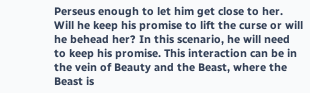Perseus enough to let him get close to her. Will he keep his promise to lift the curse or will he behead her? In this scenario, he will need to keep his promise. This interaction can be in the vein of Beauty and the Beast, where the Beast is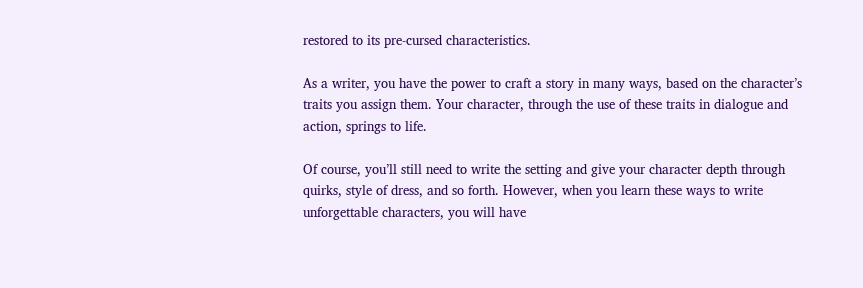restored to its pre-cursed characteristics.

As a writer, you have the power to craft a story in many ways, based on the character’s traits you assign them. Your character, through the use of these traits in dialogue and action, springs to life.

Of course, you’ll still need to write the setting and give your character depth through quirks, style of dress, and so forth. However, when you learn these ways to write unforgettable characters, you will have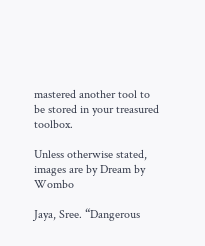mastered another tool to be stored in your treasured toolbox.

Unless otherwise stated, images are by Dream by Wombo

Jaya, Sree. “Dangerous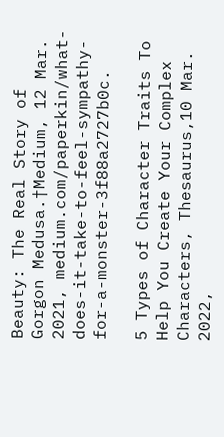Beauty: The Real Story of Gorgon Medusa.†Medium, 12 Mar. 2021, medium.com/paperkin/what-does-it-take-to-feel-sympathy-for-a-monster-3f88a2727b0c.

5 Types of Character Traits To Help You Create Your Complex Characters, Thesaurus,10 Mar. 2022,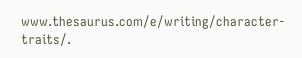www.thesaurus.com/e/writing/character-traits/.